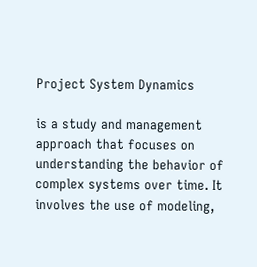Project System Dynamics

is a study and management approach that focuses on understanding the behavior of complex systems over time. It involves the use of modeling,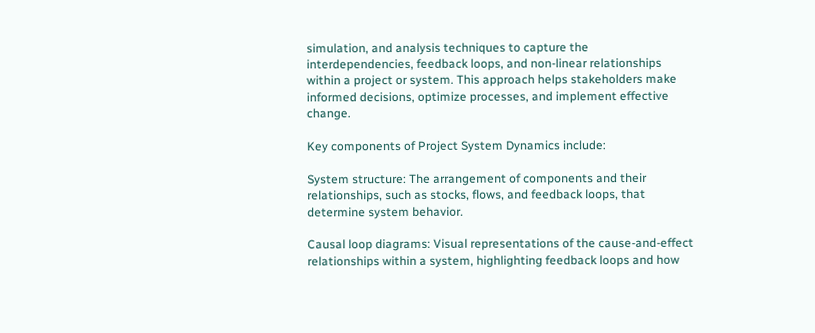simulation, and analysis techniques to capture the interdependencies, feedback loops, and non-linear relationships within a project or system. This approach helps stakeholders make informed decisions, optimize processes, and implement effective change.

Key components of Project System Dynamics include:

System structure: The arrangement of components and their relationships, such as stocks, flows, and feedback loops, that determine system behavior.

Causal loop diagrams: Visual representations of the cause-and-effect relationships within a system, highlighting feedback loops and how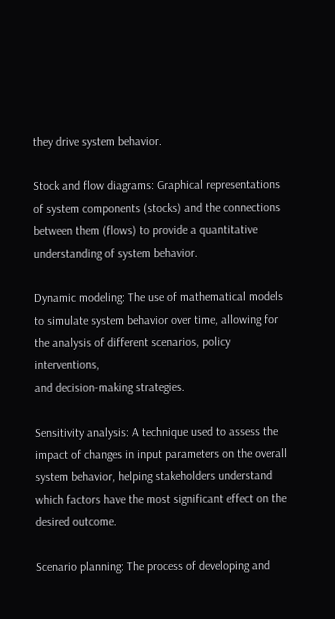they drive system behavior.

Stock and flow diagrams: Graphical representations of system components (stocks) and the connections between them (flows) to provide a quantitative understanding of system behavior.

Dynamic modeling: The use of mathematical models to simulate system behavior over time, allowing for the analysis of different scenarios, policy interventions,
and decision-making strategies.

Sensitivity analysis: A technique used to assess the impact of changes in input parameters on the overall system behavior, helping stakeholders understand which factors have the most significant effect on the desired outcome.

Scenario planning: The process of developing and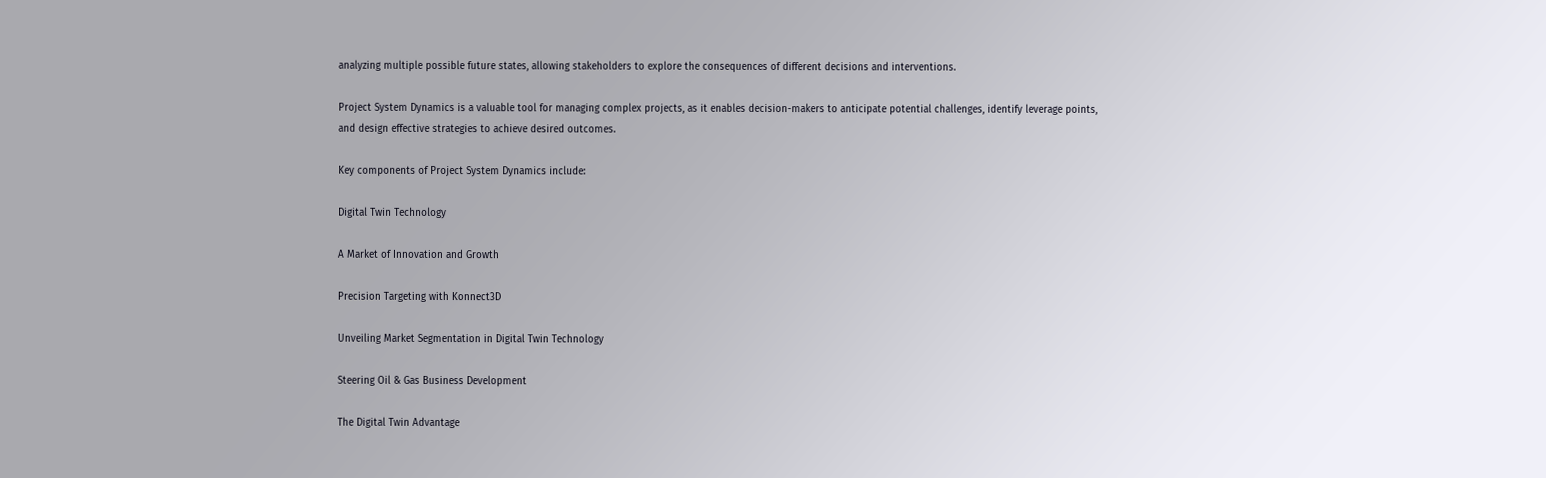analyzing multiple possible future states, allowing stakeholders to explore the consequences of different decisions and interventions.

Project System Dynamics is a valuable tool for managing complex projects, as it enables decision-makers to anticipate potential challenges, identify leverage points, and design effective strategies to achieve desired outcomes.

Key components of Project System Dynamics include:

Digital Twin Technology

A Market of Innovation and Growth

Precision Targeting with Konnect3D

Unveiling Market Segmentation in Digital Twin Technology

Steering Oil & Gas Business Development

The Digital Twin Advantage